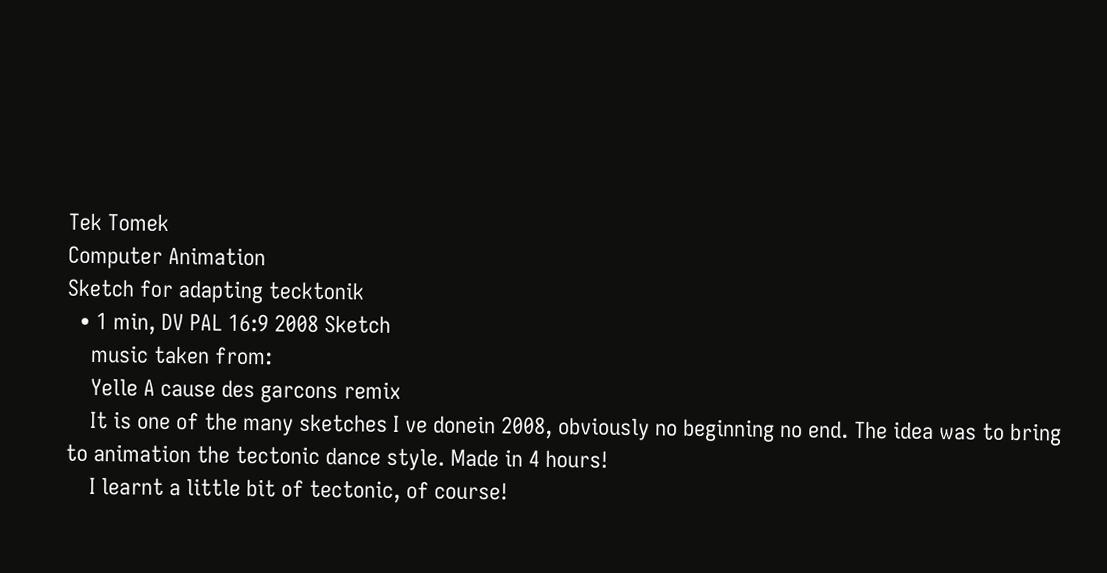Tek Tomek
Computer Animation
Sketch for adapting tecktonik
  • 1 min, DV PAL 16:9 2008 Sketch
    music taken from:
    Yelle A cause des garcons remix
    It is one of the many sketches I ve donein 2008, obviously no beginning no end. The idea was to bring to animation the tectonic dance style. Made in 4 hours!
    I learnt a little bit of tectonic, of course!